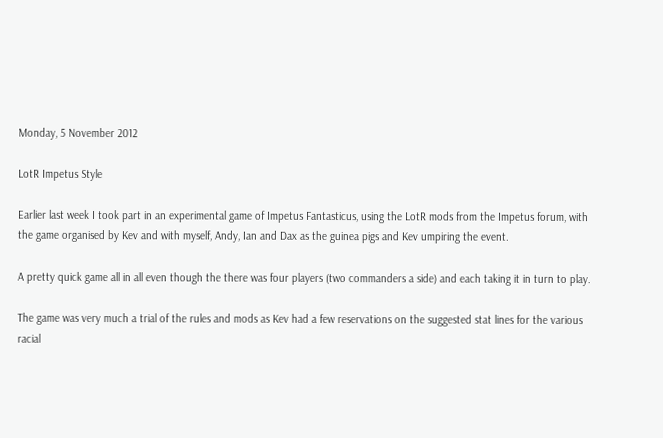Monday, 5 November 2012

LotR Impetus Style

Earlier last week I took part in an experimental game of Impetus Fantasticus, using the LotR mods from the Impetus forum, with the game organised by Kev and with myself, Andy, Ian and Dax as the guinea pigs and Kev umpiring the event.

A pretty quick game all in all even though the there was four players (two commanders a side) and each taking it in turn to play.

The game was very much a trial of the rules and mods as Kev had a few reservations on the suggested stat lines for the various racial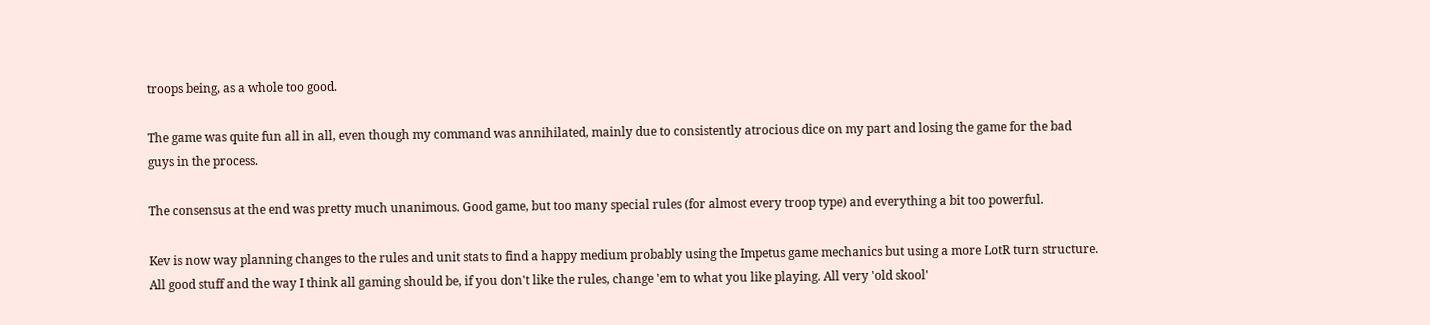troops being, as a whole too good.

The game was quite fun all in all, even though my command was annihilated, mainly due to consistently atrocious dice on my part and losing the game for the bad guys in the process.

The consensus at the end was pretty much unanimous. Good game, but too many special rules (for almost every troop type) and everything a bit too powerful.

Kev is now way planning changes to the rules and unit stats to find a happy medium probably using the Impetus game mechanics but using a more LotR turn structure. All good stuff and the way I think all gaming should be, if you don't like the rules, change 'em to what you like playing. All very 'old skool'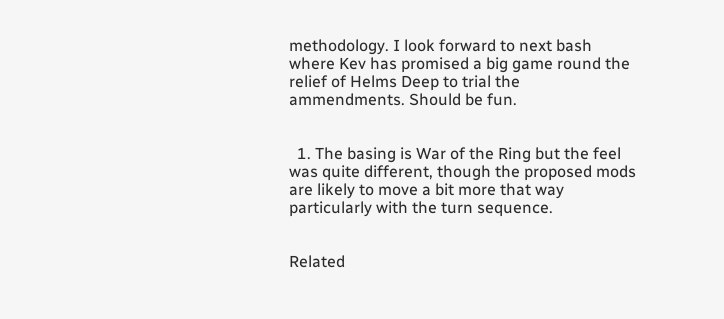methodology. I look forward to next bash where Kev has promised a big game round the relief of Helms Deep to trial the ammendments. Should be fun.


  1. The basing is War of the Ring but the feel was quite different, though the proposed mods are likely to move a bit more that way particularly with the turn sequence.


Related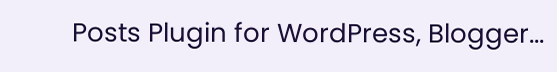Posts Plugin for WordPress, Blogger...